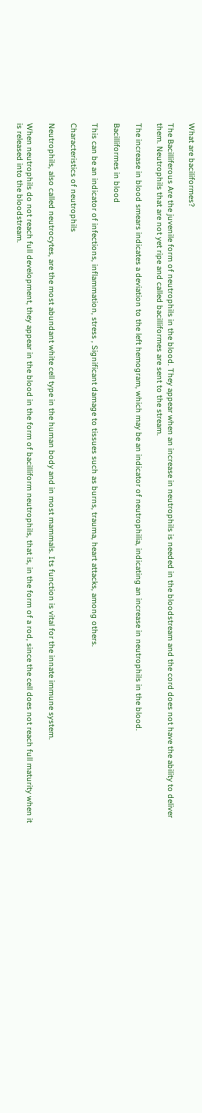What are baciliformes?

The Bacilliferous Are the juvenile form of neutrophils in the blood. They appear when an increase in neutrophils is needed in the bloodstream and the cord does not have the ability to deliver them. Neutrophils that are not yet ripe and called bacilliformes are sent to the stream.

The increase in blood smears indicates a deviation to the left hemogram, which may be an indicator of neutrophilia, indicating an increase in neutrophils in the blood.

Bacilliformes in blood

This can be an indicator of infections, inflammation, stress , Significant damage to tissues such as burns, trauma, heart attacks, among others.

Characteristics of neutrophils

Neutrophils, also called neutrocytes, are the most abundant white cell type in the human body and in most mammals. Its function is vital for the innate immune system.

When neutrophils do not reach full development, they appear in the blood in the form of bacilliform neutrophils, that is, in the form of a rod, since the cell does not reach full maturity when it is released into the bloodstream.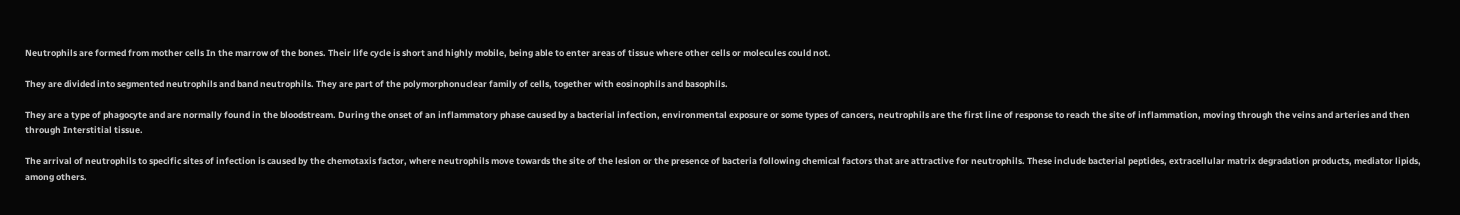Neutrophils are formed from mother cells In the marrow of the bones. Their life cycle is short and highly mobile, being able to enter areas of tissue where other cells or molecules could not.

They are divided into segmented neutrophils and band neutrophils. They are part of the polymorphonuclear family of cells, together with eosinophils and basophils.

They are a type of phagocyte and are normally found in the bloodstream. During the onset of an inflammatory phase caused by a bacterial infection, environmental exposure or some types of cancers, neutrophils are the first line of response to reach the site of inflammation, moving through the veins and arteries and then through Interstitial tissue.

The arrival of neutrophils to specific sites of infection is caused by the chemotaxis factor, where neutrophils move towards the site of the lesion or the presence of bacteria following chemical factors that are attractive for neutrophils. These include bacterial peptides, extracellular matrix degradation products, mediator lipids, among others.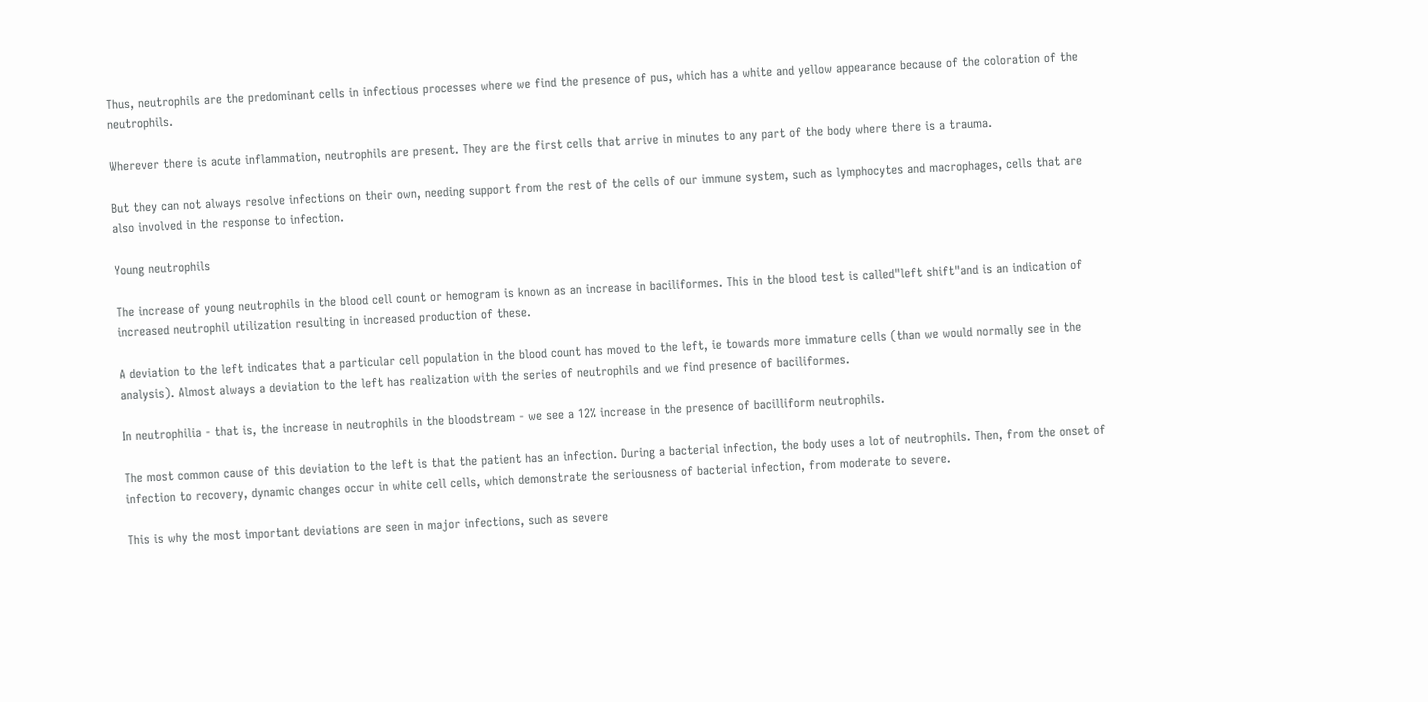Thus, neutrophils are the predominant cells in infectious processes where we find the presence of pus, which has a white and yellow appearance because of the coloration of the neutrophils.

Wherever there is acute inflammation, neutrophils are present. They are the first cells that arrive in minutes to any part of the body where there is a trauma.

But they can not always resolve infections on their own, needing support from the rest of the cells of our immune system, such as lymphocytes and macrophages, cells that are also involved in the response to infection.

Young neutrophils

The increase of young neutrophils in the blood cell count or hemogram is known as an increase in baciliformes. This in the blood test is called"left shift"and is an indication of increased neutrophil utilization resulting in increased production of these.

A deviation to the left indicates that a particular cell population in the blood count has moved to the left, ie towards more immature cells (than we would normally see in the analysis). Almost always a deviation to the left has realization with the series of neutrophils and we find presence of baciliformes.

In neutrophilia - that is, the increase in neutrophils in the bloodstream - we see a 12% increase in the presence of bacilliform neutrophils.

The most common cause of this deviation to the left is that the patient has an infection. During a bacterial infection, the body uses a lot of neutrophils. Then, from the onset of infection to recovery, dynamic changes occur in white cell cells, which demonstrate the seriousness of bacterial infection, from moderate to severe.

This is why the most important deviations are seen in major infections, such as severe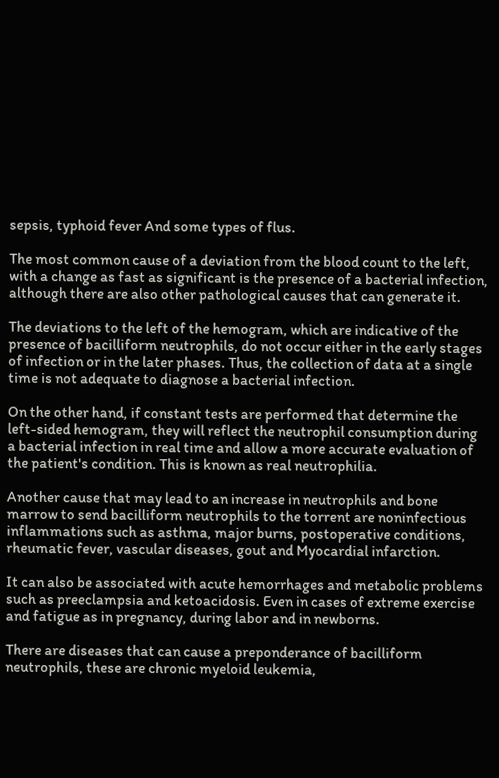sepsis, typhoid fever And some types of flus.

The most common cause of a deviation from the blood count to the left, with a change as fast as significant is the presence of a bacterial infection, although there are also other pathological causes that can generate it.

The deviations to the left of the hemogram, which are indicative of the presence of bacilliform neutrophils, do not occur either in the early stages of infection or in the later phases. Thus, the collection of data at a single time is not adequate to diagnose a bacterial infection.

On the other hand, if constant tests are performed that determine the left-sided hemogram, they will reflect the neutrophil consumption during a bacterial infection in real time and allow a more accurate evaluation of the patient's condition. This is known as real neutrophilia.

Another cause that may lead to an increase in neutrophils and bone marrow to send bacilliform neutrophils to the torrent are noninfectious inflammations such as asthma, major burns, postoperative conditions, rheumatic fever, vascular diseases, gout and Myocardial infarction.

It can also be associated with acute hemorrhages and metabolic problems such as preeclampsia and ketoacidosis. Even in cases of extreme exercise and fatigue as in pregnancy, during labor and in newborns.

There are diseases that can cause a preponderance of bacilliform neutrophils, these are chronic myeloid leukemia,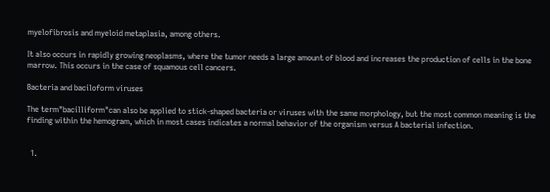myelofibrosis and myeloid metaplasia, among others.

It also occurs in rapidly growing neoplasms, where the tumor needs a large amount of blood and increases the production of cells in the bone marrow. This occurs in the case of squamous cell cancers.

Bacteria and baciloform viruses

The term"bacilliform"can also be applied to stick-shaped bacteria or viruses with the same morphology, but the most common meaning is the finding within the hemogram, which in most cases indicates a normal behavior of the organism versus A bacterial infection.


  1.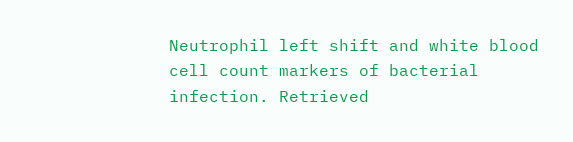Neutrophil left shift and white blood cell count markers of bacterial infection. Retrieved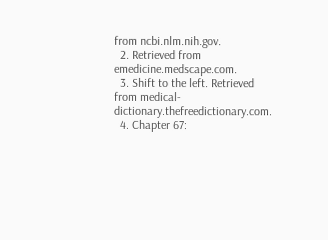from ncbi.nlm.nih.gov.
  2. Retrieved from emedicine.medscape.com.
  3. Shift to the left. Retrieved from medical-dictionary.thefreedictionary.com.
  4. Chapter 67: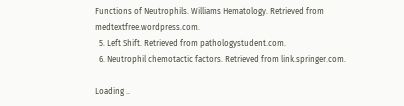Functions of Neutrophils. Williams Hematology. Retrieved from medtextfree.wordpress.com.
  5. Left Shift. Retrieved from pathologystudent.com.
  6. Neutrophil chemotactic factors. Retrieved from link.springer.com.

Loading ..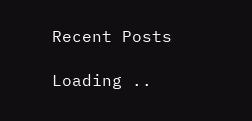Recent Posts

Loading ..